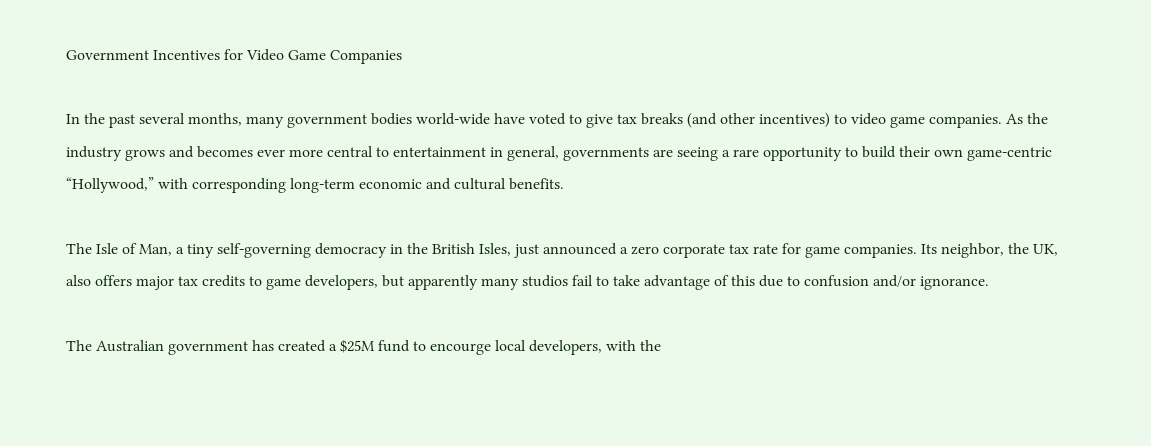Government Incentives for Video Game Companies

In the past several months, many government bodies world-wide have voted to give tax breaks (and other incentives) to video game companies. As the industry grows and becomes ever more central to entertainment in general, governments are seeing a rare opportunity to build their own game-centric “Hollywood,” with corresponding long-term economic and cultural benefits.

The Isle of Man, a tiny self-governing democracy in the British Isles, just announced a zero corporate tax rate for game companies. Its neighbor, the UK, also offers major tax credits to game developers, but apparently many studios fail to take advantage of this due to confusion and/or ignorance.

The Australian government has created a $25M fund to encourge local developers, with the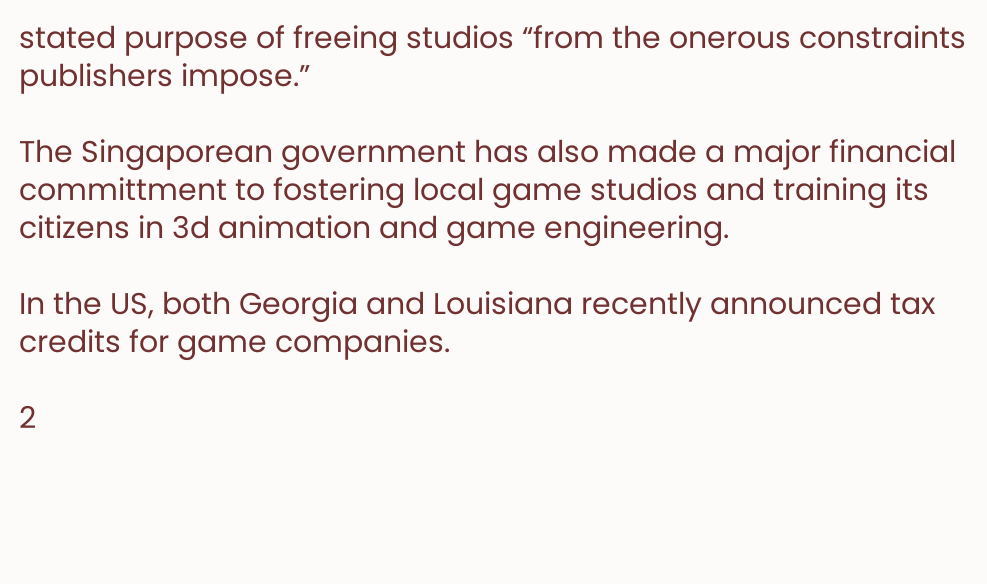stated purpose of freeing studios “from the onerous constraints publishers impose.”

The Singaporean government has also made a major financial committment to fostering local game studios and training its citizens in 3d animation and game engineering.

In the US, both Georgia and Louisiana recently announced tax credits for game companies.

2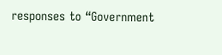responses to “Government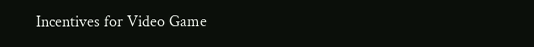Incentives for Video Game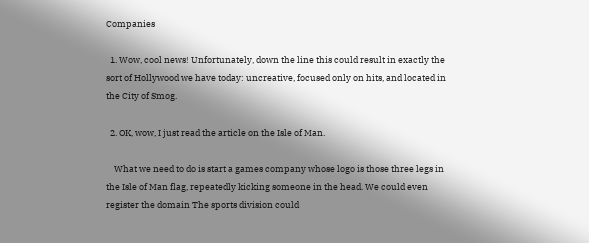Companies

  1. Wow, cool news! Unfortunately, down the line this could result in exactly the sort of Hollywood we have today: uncreative, focused only on hits, and located in the City of Smog.

  2. OK, wow, I just read the article on the Isle of Man.

    What we need to do is start a games company whose logo is those three legs in the Isle of Man flag, repeatedly kicking someone in the head. We could even register the domain The sports division could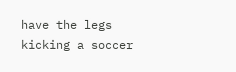have the legs kicking a soccer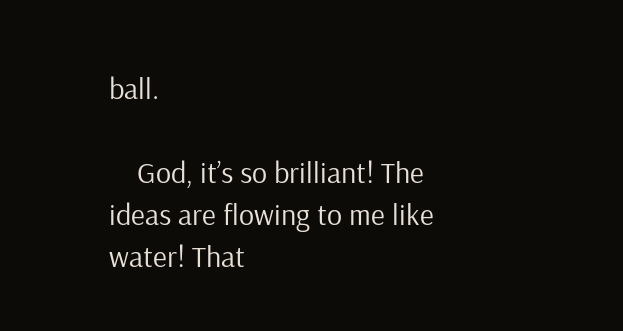ball.

    God, it’s so brilliant! The ideas are flowing to me like water! That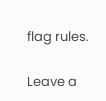flag rules.

Leave a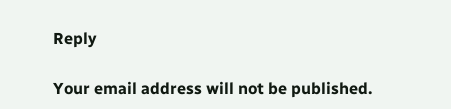Reply

Your email address will not be published.